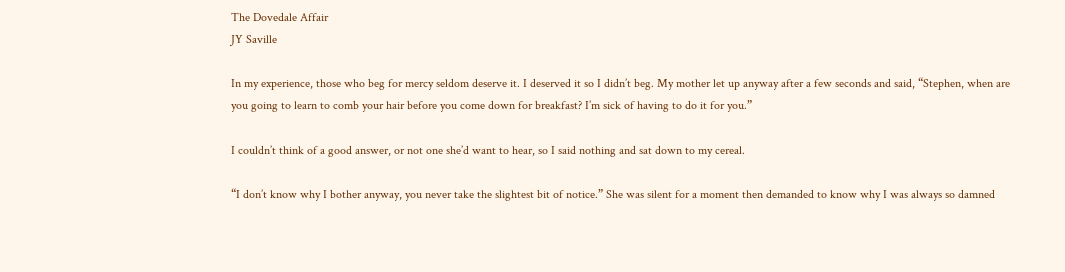The Dovedale Affair
JY Saville

In my experience, those who beg for mercy seldom deserve it. I deserved it so I didn’t beg. My mother let up anyway after a few seconds and said, “Stephen, when are you going to learn to comb your hair before you come down for breakfast? I’m sick of having to do it for you.”

I couldn’t think of a good answer, or not one she’d want to hear, so I said nothing and sat down to my cereal.

“I don’t know why I bother anyway, you never take the slightest bit of notice.” She was silent for a moment then demanded to know why I was always so damned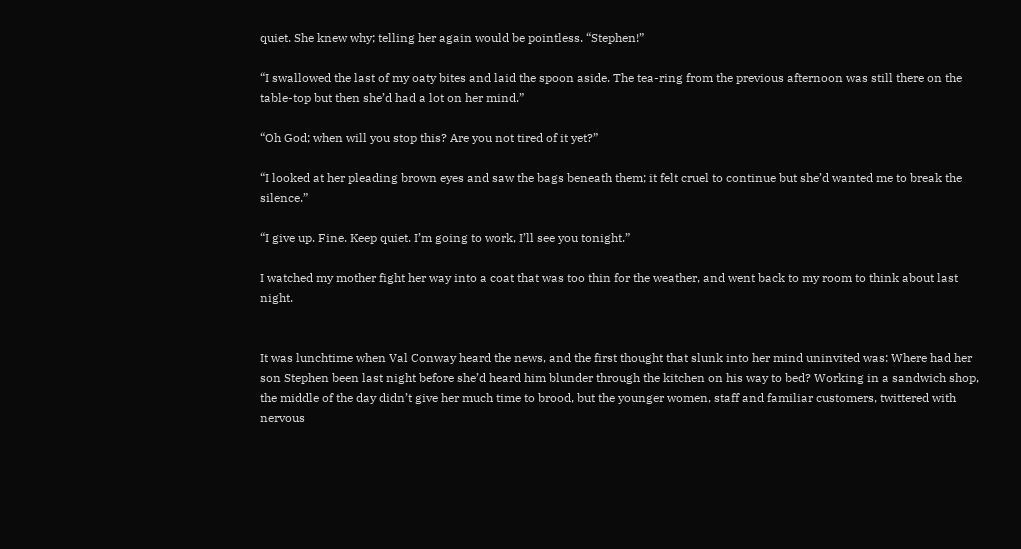quiet. She knew why; telling her again would be pointless. “Stephen!”

“I swallowed the last of my oaty bites and laid the spoon aside. The tea-ring from the previous afternoon was still there on the table-top but then she’d had a lot on her mind.”

“Oh God; when will you stop this? Are you not tired of it yet?”

“I looked at her pleading brown eyes and saw the bags beneath them; it felt cruel to continue but she’d wanted me to break the silence.”

“I give up. Fine. Keep quiet. I’m going to work, I’ll see you tonight.”

I watched my mother fight her way into a coat that was too thin for the weather, and went back to my room to think about last night.


It was lunchtime when Val Conway heard the news, and the first thought that slunk into her mind uninvited was: Where had her son Stephen been last night before she’d heard him blunder through the kitchen on his way to bed? Working in a sandwich shop, the middle of the day didn’t give her much time to brood, but the younger women, staff and familiar customers, twittered with nervous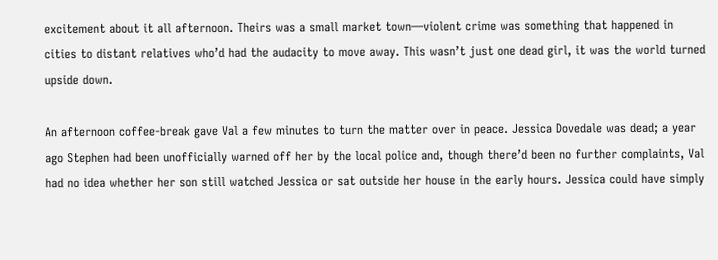excitement about it all afternoon. Theirs was a small market town—violent crime was something that happened in cities to distant relatives who’d had the audacity to move away. This wasn’t just one dead girl, it was the world turned upside down.

An afternoon coffee-break gave Val a few minutes to turn the matter over in peace. Jessica Dovedale was dead; a year ago Stephen had been unofficially warned off her by the local police and, though there’d been no further complaints, Val had no idea whether her son still watched Jessica or sat outside her house in the early hours. Jessica could have simply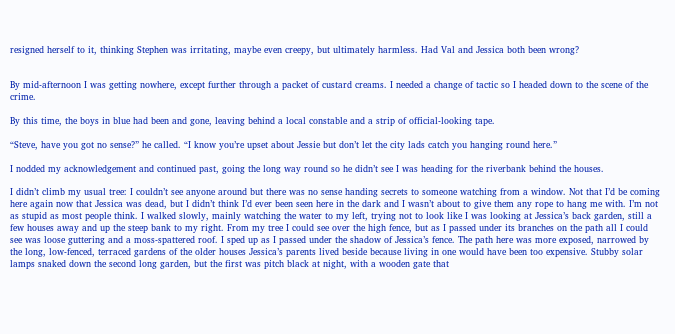resigned herself to it, thinking Stephen was irritating, maybe even creepy, but ultimately harmless. Had Val and Jessica both been wrong?


By mid-afternoon I was getting nowhere, except further through a packet of custard creams. I needed a change of tactic so I headed down to the scene of the crime.

By this time, the boys in blue had been and gone, leaving behind a local constable and a strip of official-looking tape.

“Steve, have you got no sense?” he called. “I know you’re upset about Jessie but don’t let the city lads catch you hanging round here.”

I nodded my acknowledgement and continued past, going the long way round so he didn’t see I was heading for the riverbank behind the houses.

I didn’t climb my usual tree: I couldn’t see anyone around but there was no sense handing secrets to someone watching from a window. Not that I’d be coming here again now that Jessica was dead, but I didn’t think I’d ever been seen here in the dark and I wasn’t about to give them any rope to hang me with. I’m not as stupid as most people think. I walked slowly, mainly watching the water to my left, trying not to look like I was looking at Jessica’s back garden, still a few houses away and up the steep bank to my right. From my tree I could see over the high fence, but as I passed under its branches on the path all I could see was loose guttering and a moss-spattered roof. I sped up as I passed under the shadow of Jessica’s fence. The path here was more exposed, narrowed by the long, low-fenced, terraced gardens of the older houses Jessica’s parents lived beside because living in one would have been too expensive. Stubby solar lamps snaked down the second long garden, but the first was pitch black at night, with a wooden gate that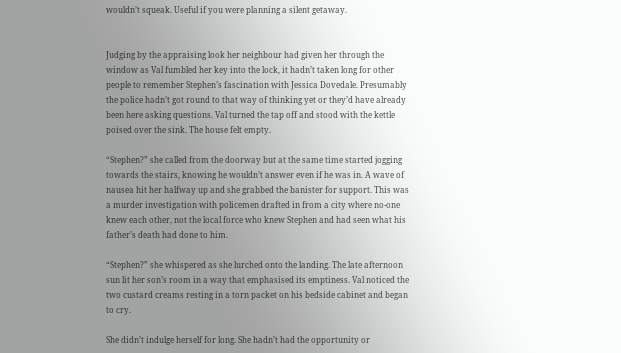wouldn’t squeak. Useful if you were planning a silent getaway.


Judging by the appraising look her neighbour had given her through the window as Val fumbled her key into the lock, it hadn’t taken long for other people to remember Stephen’s fascination with Jessica Dovedale. Presumably the police hadn’t got round to that way of thinking yet or they’d have already been here asking questions. Val turned the tap off and stood with the kettle poised over the sink. The house felt empty.

“Stephen?” she called from the doorway but at the same time started jogging towards the stairs, knowing he wouldn’t answer even if he was in. A wave of nausea hit her halfway up and she grabbed the banister for support. This was a murder investigation with policemen drafted in from a city where no-one knew each other, not the local force who knew Stephen and had seen what his father’s death had done to him.

“Stephen?” she whispered as she lurched onto the landing. The late afternoon sun lit her son’s room in a way that emphasised its emptiness. Val noticed the two custard creams resting in a torn packet on his bedside cabinet and began to cry.

She didn’t indulge herself for long. She hadn’t had the opportunity or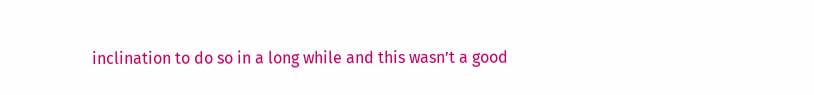inclination to do so in a long while and this wasn’t a good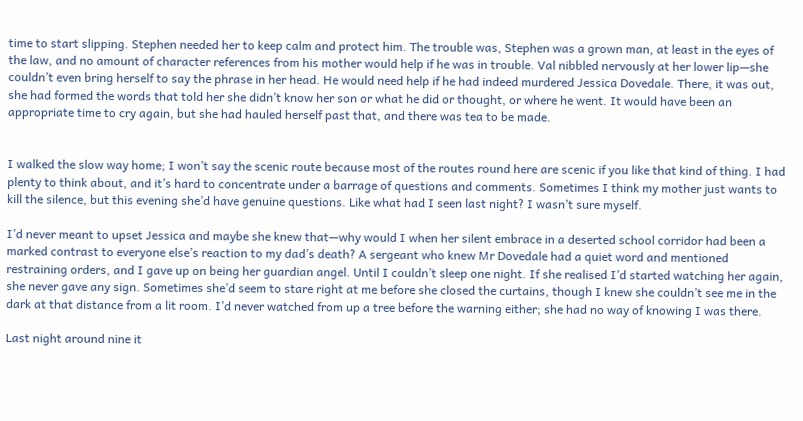time to start slipping. Stephen needed her to keep calm and protect him. The trouble was, Stephen was a grown man, at least in the eyes of the law, and no amount of character references from his mother would help if he was in trouble. Val nibbled nervously at her lower lip—she couldn’t even bring herself to say the phrase in her head. He would need help if he had indeed murdered Jessica Dovedale. There, it was out, she had formed the words that told her she didn’t know her son or what he did or thought, or where he went. It would have been an appropriate time to cry again, but she had hauled herself past that, and there was tea to be made.


I walked the slow way home; I won’t say the scenic route because most of the routes round here are scenic if you like that kind of thing. I had plenty to think about, and it’s hard to concentrate under a barrage of questions and comments. Sometimes I think my mother just wants to kill the silence, but this evening she’d have genuine questions. Like what had I seen last night? I wasn’t sure myself.

I’d never meant to upset Jessica and maybe she knew that—why would I when her silent embrace in a deserted school corridor had been a marked contrast to everyone else’s reaction to my dad’s death? A sergeant who knew Mr Dovedale had a quiet word and mentioned restraining orders, and I gave up on being her guardian angel. Until I couldn’t sleep one night. If she realised I’d started watching her again, she never gave any sign. Sometimes she’d seem to stare right at me before she closed the curtains, though I knew she couldn’t see me in the dark at that distance from a lit room. I’d never watched from up a tree before the warning either; she had no way of knowing I was there.

Last night around nine it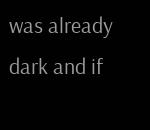was already dark and if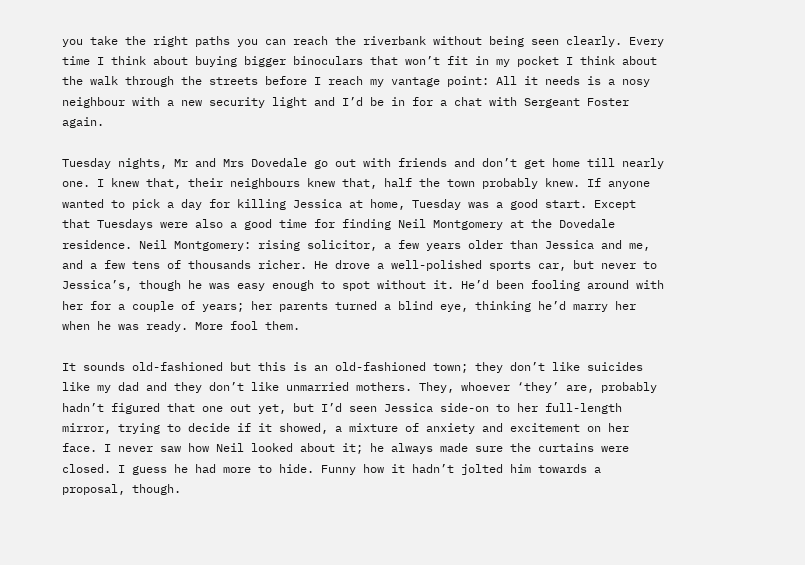you take the right paths you can reach the riverbank without being seen clearly. Every time I think about buying bigger binoculars that won’t fit in my pocket I think about the walk through the streets before I reach my vantage point: All it needs is a nosy neighbour with a new security light and I’d be in for a chat with Sergeant Foster again.

Tuesday nights, Mr and Mrs Dovedale go out with friends and don’t get home till nearly one. I knew that, their neighbours knew that, half the town probably knew. If anyone wanted to pick a day for killing Jessica at home, Tuesday was a good start. Except that Tuesdays were also a good time for finding Neil Montgomery at the Dovedale residence. Neil Montgomery: rising solicitor, a few years older than Jessica and me, and a few tens of thousands richer. He drove a well-polished sports car, but never to Jessica’s, though he was easy enough to spot without it. He’d been fooling around with her for a couple of years; her parents turned a blind eye, thinking he’d marry her when he was ready. More fool them.

It sounds old-fashioned but this is an old-fashioned town; they don’t like suicides like my dad and they don’t like unmarried mothers. They, whoever ‘they’ are, probably hadn’t figured that one out yet, but I’d seen Jessica side-on to her full-length mirror, trying to decide if it showed, a mixture of anxiety and excitement on her face. I never saw how Neil looked about it; he always made sure the curtains were closed. I guess he had more to hide. Funny how it hadn’t jolted him towards a proposal, though.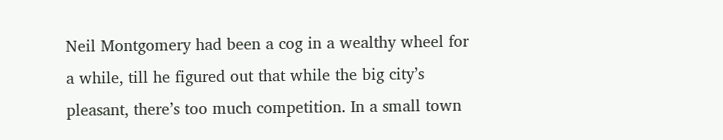Neil Montgomery had been a cog in a wealthy wheel for a while, till he figured out that while the big city’s pleasant, there’s too much competition. In a small town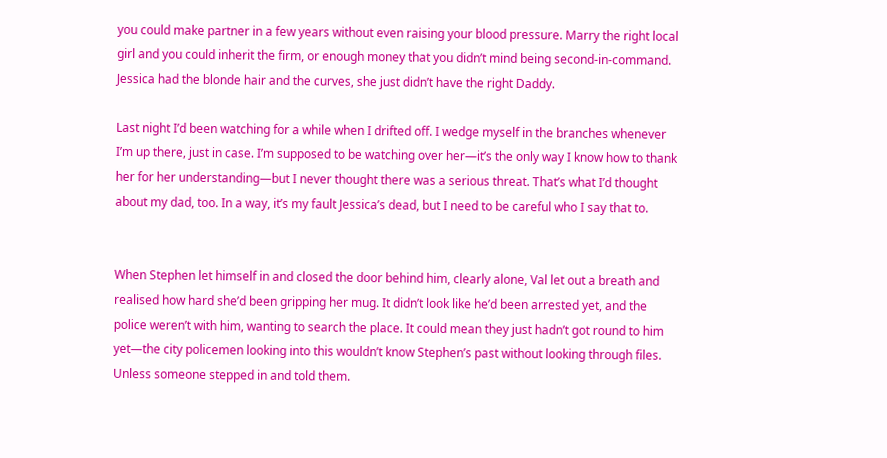you could make partner in a few years without even raising your blood pressure. Marry the right local girl and you could inherit the firm, or enough money that you didn’t mind being second-in-command. Jessica had the blonde hair and the curves, she just didn’t have the right Daddy.

Last night I’d been watching for a while when I drifted off. I wedge myself in the branches whenever I’m up there, just in case. I’m supposed to be watching over her—it’s the only way I know how to thank her for her understanding—but I never thought there was a serious threat. That’s what I’d thought about my dad, too. In a way, it’s my fault Jessica’s dead, but I need to be careful who I say that to.


When Stephen let himself in and closed the door behind him, clearly alone, Val let out a breath and realised how hard she’d been gripping her mug. It didn’t look like he’d been arrested yet, and the police weren’t with him, wanting to search the place. It could mean they just hadn’t got round to him yet—the city policemen looking into this wouldn’t know Stephen’s past without looking through files. Unless someone stepped in and told them.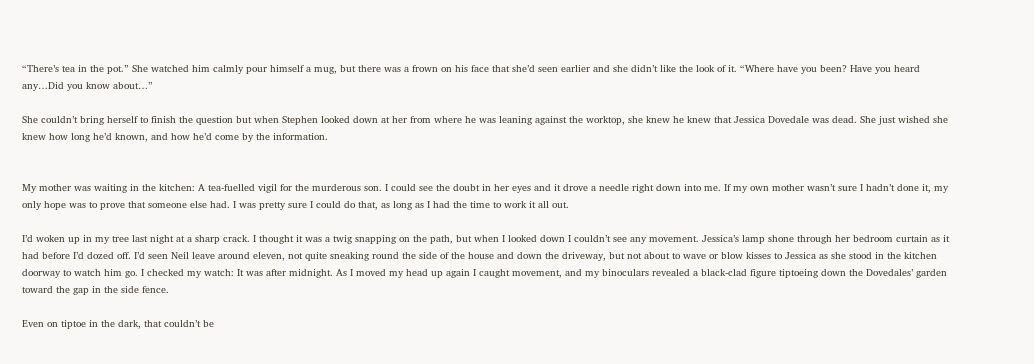“There’s tea in the pot.” She watched him calmly pour himself a mug, but there was a frown on his face that she’d seen earlier and she didn’t like the look of it. “Where have you been? Have you heard any…Did you know about…”

She couldn’t bring herself to finish the question but when Stephen looked down at her from where he was leaning against the worktop, she knew he knew that Jessica Dovedale was dead. She just wished she knew how long he’d known, and how he’d come by the information.


My mother was waiting in the kitchen: A tea-fuelled vigil for the murderous son. I could see the doubt in her eyes and it drove a needle right down into me. If my own mother wasn’t sure I hadn’t done it, my only hope was to prove that someone else had. I was pretty sure I could do that, as long as I had the time to work it all out.

I’d woken up in my tree last night at a sharp crack. I thought it was a twig snapping on the path, but when I looked down I couldn’t see any movement. Jessica’s lamp shone through her bedroom curtain as it had before I’d dozed off. I’d seen Neil leave around eleven, not quite sneaking round the side of the house and down the driveway, but not about to wave or blow kisses to Jessica as she stood in the kitchen doorway to watch him go. I checked my watch: It was after midnight. As I moved my head up again I caught movement, and my binoculars revealed a black-clad figure tiptoeing down the Dovedales’ garden toward the gap in the side fence.

Even on tiptoe in the dark, that couldn’t be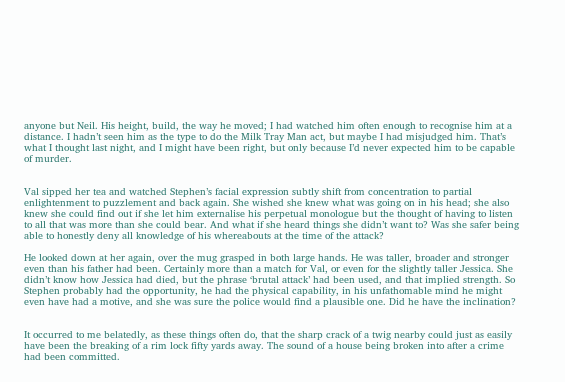anyone but Neil. His height, build, the way he moved; I had watched him often enough to recognise him at a distance. I hadn’t seen him as the type to do the Milk Tray Man act, but maybe I had misjudged him. That’s what I thought last night, and I might have been right, but only because I’d never expected him to be capable of murder.


Val sipped her tea and watched Stephen’s facial expression subtly shift from concentration to partial enlightenment to puzzlement and back again. She wished she knew what was going on in his head; she also knew she could find out if she let him externalise his perpetual monologue but the thought of having to listen to all that was more than she could bear. And what if she heard things she didn’t want to? Was she safer being able to honestly deny all knowledge of his whereabouts at the time of the attack?

He looked down at her again, over the mug grasped in both large hands. He was taller, broader and stronger even than his father had been. Certainly more than a match for Val, or even for the slightly taller Jessica. She didn’t know how Jessica had died, but the phrase ‘brutal attack’ had been used, and that implied strength. So Stephen probably had the opportunity, he had the physical capability, in his unfathomable mind he might even have had a motive, and she was sure the police would find a plausible one. Did he have the inclination?


It occurred to me belatedly, as these things often do, that the sharp crack of a twig nearby could just as easily have been the breaking of a rim lock fifty yards away. The sound of a house being broken into after a crime had been committed.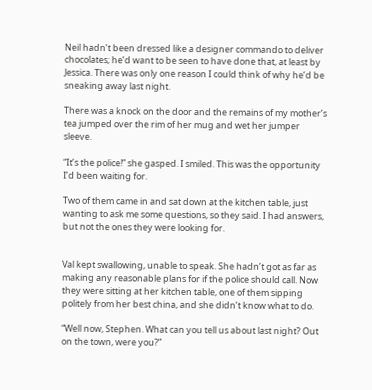Neil hadn’t been dressed like a designer commando to deliver chocolates; he’d want to be seen to have done that, at least by Jessica. There was only one reason I could think of why he’d be sneaking away last night.

There was a knock on the door and the remains of my mother’s tea jumped over the rim of her mug and wet her jumper sleeve.

“It’s the police!” she gasped. I smiled. This was the opportunity I’d been waiting for.

Two of them came in and sat down at the kitchen table, just wanting to ask me some questions, so they said. I had answers, but not the ones they were looking for.


Val kept swallowing, unable to speak. She hadn’t got as far as making any reasonable plans for if the police should call. Now they were sitting at her kitchen table, one of them sipping politely from her best china, and she didn’t know what to do.

“Well now, Stephen. What can you tell us about last night? Out on the town, were you?”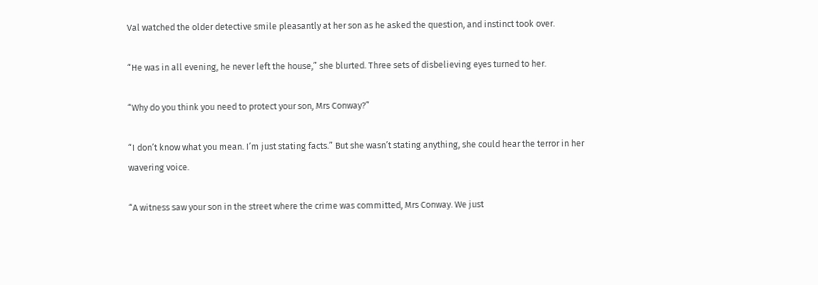Val watched the older detective smile pleasantly at her son as he asked the question, and instinct took over.

“He was in all evening, he never left the house,” she blurted. Three sets of disbelieving eyes turned to her.

“Why do you think you need to protect your son, Mrs Conway?”

“I don’t know what you mean. I’m just stating facts.” But she wasn’t stating anything, she could hear the terror in her wavering voice.

“A witness saw your son in the street where the crime was committed, Mrs Conway. We just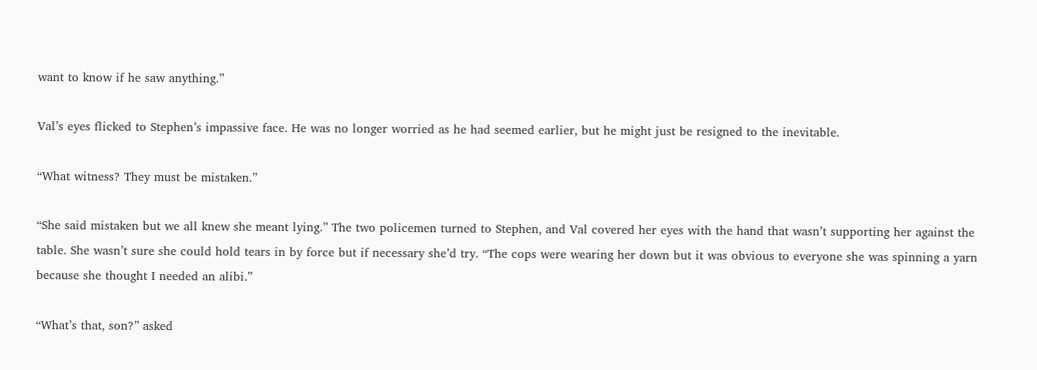want to know if he saw anything.”

Val’s eyes flicked to Stephen’s impassive face. He was no longer worried as he had seemed earlier, but he might just be resigned to the inevitable.

“What witness? They must be mistaken.”

“She said mistaken but we all knew she meant lying.” The two policemen turned to Stephen, and Val covered her eyes with the hand that wasn’t supporting her against the table. She wasn’t sure she could hold tears in by force but if necessary she’d try. “The cops were wearing her down but it was obvious to everyone she was spinning a yarn because she thought I needed an alibi.”

“What’s that, son?” asked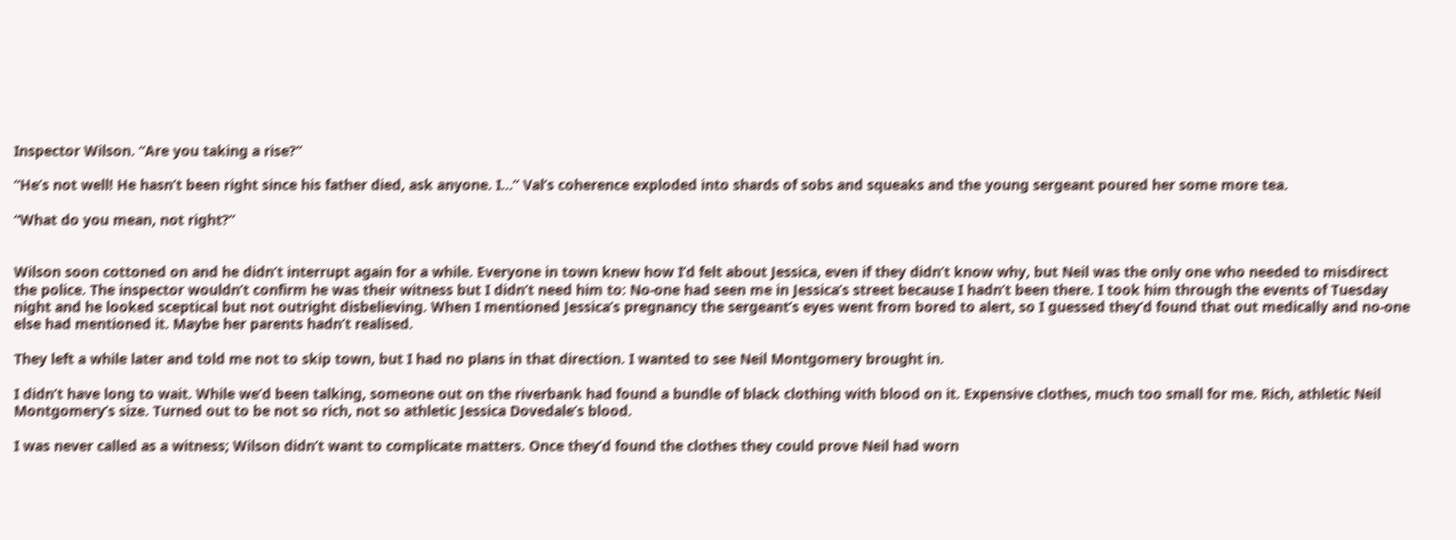Inspector Wilson. “Are you taking a rise?”

“He’s not well! He hasn’t been right since his father died, ask anyone. I…” Val’s coherence exploded into shards of sobs and squeaks and the young sergeant poured her some more tea.

“What do you mean, not right?”


Wilson soon cottoned on and he didn’t interrupt again for a while. Everyone in town knew how I’d felt about Jessica, even if they didn’t know why, but Neil was the only one who needed to misdirect the police. The inspector wouldn’t confirm he was their witness but I didn’t need him to: No-one had seen me in Jessica’s street because I hadn’t been there. I took him through the events of Tuesday night and he looked sceptical but not outright disbelieving. When I mentioned Jessica’s pregnancy the sergeant’s eyes went from bored to alert, so I guessed they’d found that out medically and no-one else had mentioned it. Maybe her parents hadn’t realised.

They left a while later and told me not to skip town, but I had no plans in that direction. I wanted to see Neil Montgomery brought in.

I didn’t have long to wait. While we’d been talking, someone out on the riverbank had found a bundle of black clothing with blood on it. Expensive clothes, much too small for me. Rich, athletic Neil Montgomery’s size. Turned out to be not so rich, not so athletic Jessica Dovedale’s blood.

I was never called as a witness; Wilson didn’t want to complicate matters. Once they’d found the clothes they could prove Neil had worn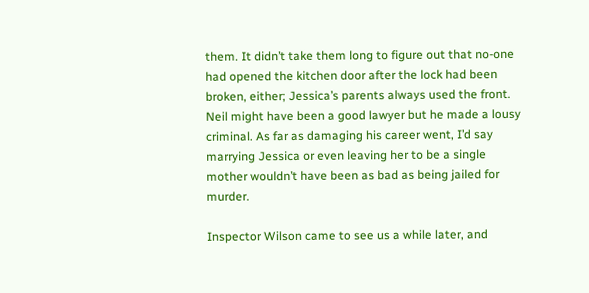them. It didn’t take them long to figure out that no-one had opened the kitchen door after the lock had been broken, either; Jessica’s parents always used the front. Neil might have been a good lawyer but he made a lousy criminal. As far as damaging his career went, I’d say marrying Jessica or even leaving her to be a single mother wouldn’t have been as bad as being jailed for murder.

Inspector Wilson came to see us a while later, and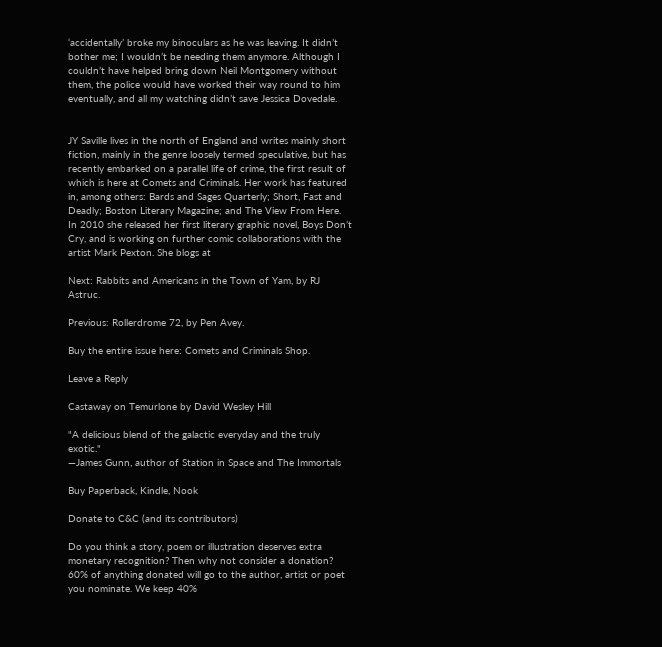‘accidentally’ broke my binoculars as he was leaving. It didn’t bother me; I wouldn’t be needing them anymore. Although I couldn’t have helped bring down Neil Montgomery without them, the police would have worked their way round to him eventually, and all my watching didn’t save Jessica Dovedale.


JY Saville lives in the north of England and writes mainly short fiction, mainly in the genre loosely termed speculative, but has recently embarked on a parallel life of crime, the first result of which is here at Comets and Criminals. Her work has featured in, among others: Bards and Sages Quarterly; Short, Fast and Deadly; Boston Literary Magazine; and The View From Here. In 2010 she released her first literary graphic novel, Boys Don’t Cry, and is working on further comic collaborations with the artist Mark Pexton. She blogs at

Next: Rabbits and Americans in the Town of Yam, by RJ Astruc.

Previous: Rollerdrome 72, by Pen Avey.

Buy the entire issue here: Comets and Criminals Shop.

Leave a Reply

Castaway on Temurlone by David Wesley Hill

"A delicious blend of the galactic everyday and the truly exotic."
—James Gunn, author of Station in Space and The Immortals

Buy Paperback, Kindle, Nook

Donate to C&C (and its contributors)

Do you think a story, poem or illustration deserves extra monetary recognition? Then why not consider a donation? 60% of anything donated will go to the author, artist or poet you nominate. We keep 40%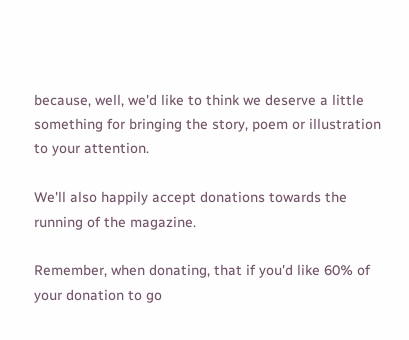because, well, we'd like to think we deserve a little something for bringing the story, poem or illustration to your attention.

We'll also happily accept donations towards the running of the magazine.

Remember, when donating, that if you'd like 60% of your donation to go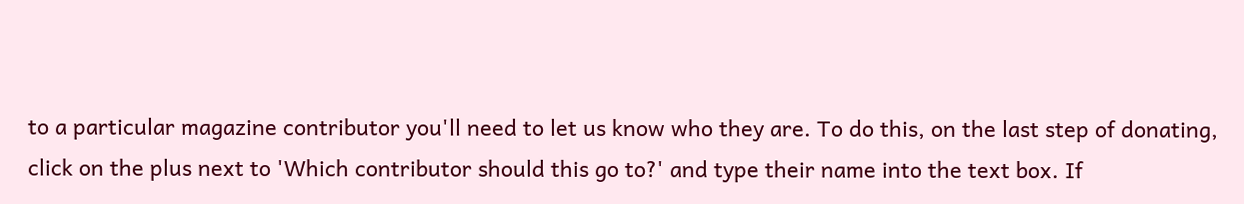to a particular magazine contributor you'll need to let us know who they are. To do this, on the last step of donating, click on the plus next to 'Which contributor should this go to?' and type their name into the text box. If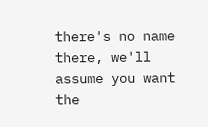there's no name there, we'll assume you want the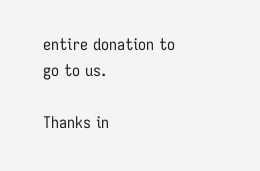entire donation to go to us.

Thanks in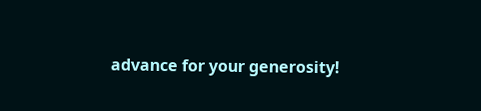advance for your generosity!